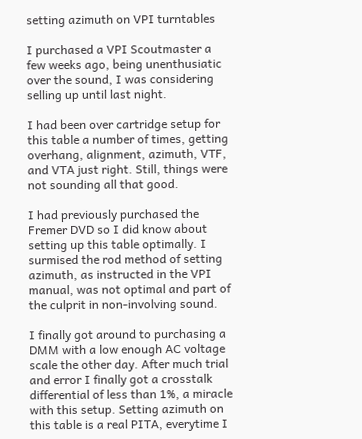setting azimuth on VPI turntables

I purchased a VPI Scoutmaster a few weeks ago, being unenthusiatic over the sound, I was considering selling up until last night.

I had been over cartridge setup for this table a number of times, getting overhang, alignment, azimuth, VTF, and VTA just right. Still, things were not sounding all that good.

I had previously purchased the Fremer DVD so I did know about setting up this table optimally. I surmised the rod method of setting azimuth, as instructed in the VPI manual, was not optimal and part of the culprit in non-involving sound.

I finally got around to purchasing a DMM with a low enough AC voltage scale the other day. After much trial and error I finally got a crosstalk differential of less than 1%, a miracle with this setup. Setting azimuth on this table is a real PITA, everytime I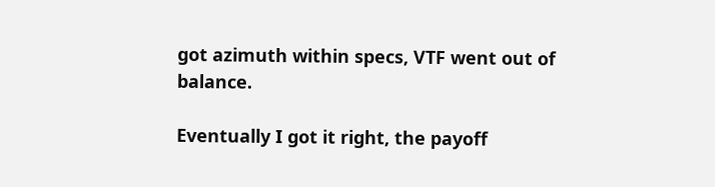got azimuth within specs, VTF went out of balance.

Eventually I got it right, the payoff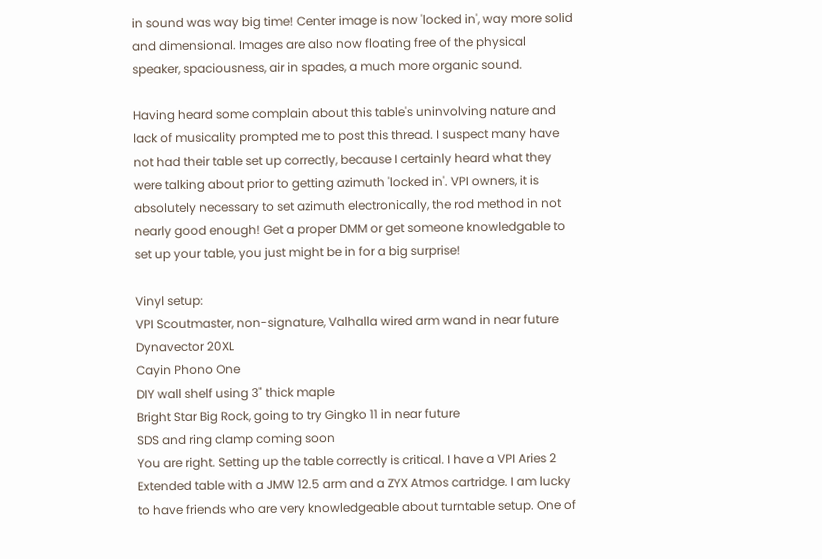in sound was way big time! Center image is now 'locked in', way more solid and dimensional. Images are also now floating free of the physical speaker, spaciousness, air in spades, a much more organic sound.

Having heard some complain about this table's uninvolving nature and lack of musicality prompted me to post this thread. I suspect many have not had their table set up correctly, because I certainly heard what they were talking about prior to getting azimuth 'locked in'. VPI owners, it is absolutely necessary to set azimuth electronically, the rod method in not nearly good enough! Get a proper DMM or get someone knowledgable to set up your table, you just might be in for a big surprise!

Vinyl setup:
VPI Scoutmaster, non-signature, Valhalla wired arm wand in near future
Dynavector 20XL
Cayin Phono One
DIY wall shelf using 3" thick maple
Bright Star Big Rock, going to try Gingko 11 in near future
SDS and ring clamp coming soon
You are right. Setting up the table correctly is critical. I have a VPI Aries 2 Extended table with a JMW 12.5 arm and a ZYX Atmos cartridge. I am lucky to have friends who are very knowledgeable about turntable setup. One of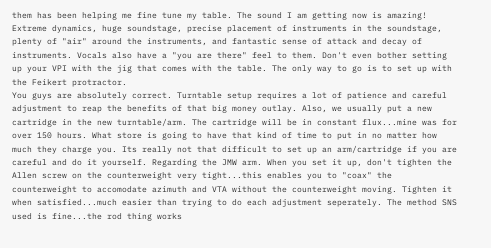them has been helping me fine tune my table. The sound I am getting now is amazing! Extreme dynamics, huge soundstage, precise placement of instruments in the soundstage, plenty of "air" around the instruments, and fantastic sense of attack and decay of instruments. Vocals also have a "you are there" feel to them. Don't even bother setting up your VPI with the jig that comes with the table. The only way to go is to set up with the Feikert protractor.
You guys are absolutely correct. Turntable setup requires a lot of patience and careful adjustment to reap the benefits of that big money outlay. Also, we usually put a new cartridge in the new turntable/arm. The cartridge will be in constant flux...mine was for over 150 hours. What store is going to have that kind of time to put in no matter how much they charge you. Its really not that difficult to set up an arm/cartridge if you are careful and do it yourself. Regarding the JMW arm. When you set it up, don't tighten the Allen screw on the counterweight very tight...this enables you to "coax" the counterweight to accomodate azimuth and VTA without the counterweight moving. Tighten it when satisfied...much easier than trying to do each adjustment seperately. The method SNS used is fine...the rod thing works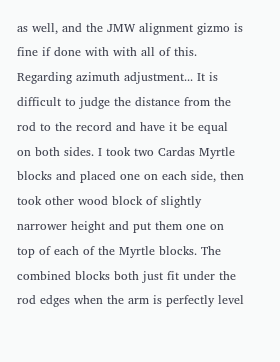as well, and the JMW alignment gizmo is fine if done with with all of this. Regarding azimuth adjustment... It is difficult to judge the distance from the rod to the record and have it be equal on both sides. I took two Cardas Myrtle blocks and placed one on each side, then took other wood block of slightly narrower height and put them one on top of each of the Myrtle blocks. The combined blocks both just fit under the rod edges when the arm is perfectly level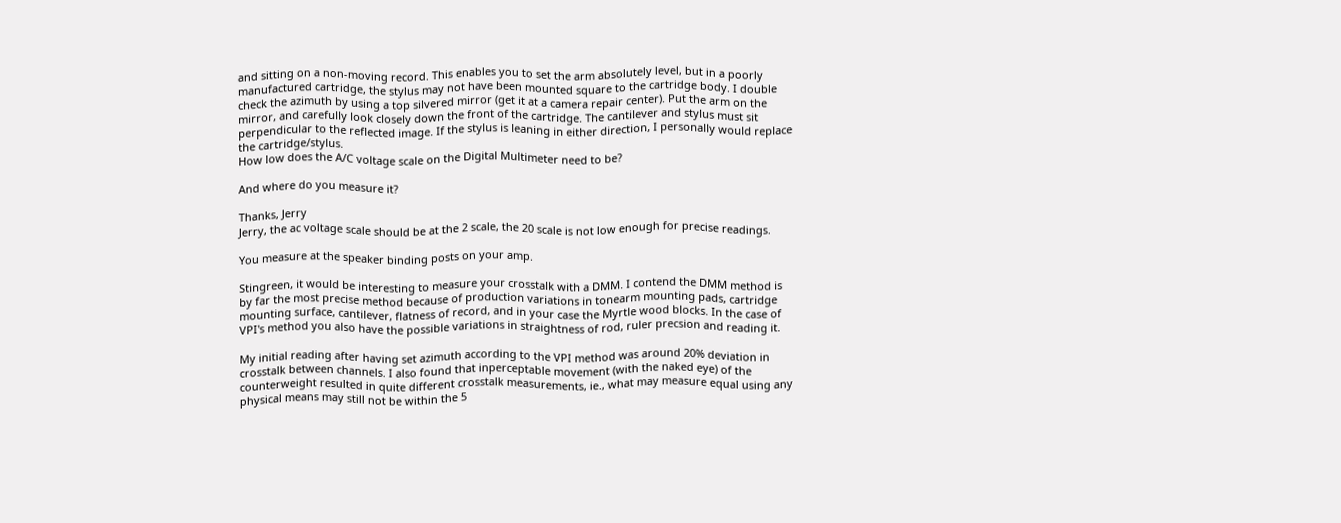and sitting on a non-moving record. This enables you to set the arm absolutely level, but in a poorly manufactured cartridge, the stylus may not have been mounted square to the cartridge body. I double check the azimuth by using a top silvered mirror (get it at a camera repair center). Put the arm on the mirror, and carefully look closely down the front of the cartridge. The cantilever and stylus must sit perpendicular to the reflected image. If the stylus is leaning in either direction, I personally would replace the cartridge/stylus.
How low does the A/C voltage scale on the Digital Multimeter need to be?

And where do you measure it?

Thanks, Jerry
Jerry, the ac voltage scale should be at the 2 scale, the 20 scale is not low enough for precise readings.

You measure at the speaker binding posts on your amp.

Stingreen, it would be interesting to measure your crosstalk with a DMM. I contend the DMM method is by far the most precise method because of production variations in tonearm mounting pads, cartridge mounting surface, cantilever, flatness of record, and in your case the Myrtle wood blocks. In the case of VPI's method you also have the possible variations in straightness of rod, ruler precsion and reading it.

My initial reading after having set azimuth according to the VPI method was around 20% deviation in crosstalk between channels. I also found that inperceptable movement (with the naked eye) of the counterweight resulted in quite different crosstalk measurements, ie., what may measure equal using any physical means may still not be within the 5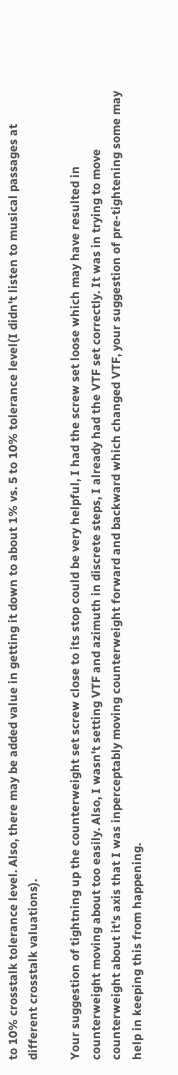to 10% crosstalk tolerance level. Also, there may be added value in getting it down to about 1% vs. 5 to 10% tolerance level(I didn't listen to musical passages at different crosstalk valuations).

Your suggestion of tightning up the counterweight set screw close to its stop could be very helpful, I had the screw set loose which may have resulted in counterweight moving about too easily. Also, I wasn't setting VTF and azimuth in discrete steps, I already had the VTF set correctly. It was in trying to move counterweight about it's axis that I was inperceptably moving counterweight forward and backward which changed VTF, your suggestion of pre-tightening some may help in keeping this from happening.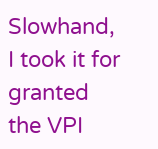Slowhand, I took it for granted the VPI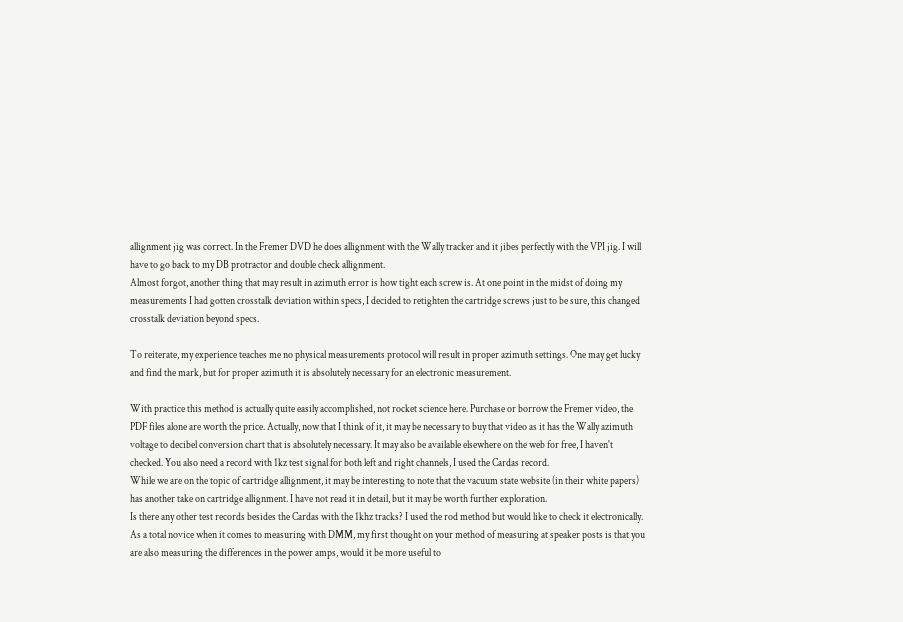allignment jig was correct. In the Fremer DVD he does allignment with the Wally tracker and it jibes perfectly with the VPI jig. I will have to go back to my DB protractor and double check allignment.
Almost forgot, another thing that may result in azimuth error is how tight each screw is. At one point in the midst of doing my measurements I had gotten crosstalk deviation within specs, I decided to retighten the cartridge screws just to be sure, this changed crosstalk deviation beyond specs.

To reiterate, my experience teaches me no physical measurements protocol will result in proper azimuth settings. One may get lucky and find the mark, but for proper azimuth it is absolutely necessary for an electronic measurement.

With practice this method is actually quite easily accomplished, not rocket science here. Purchase or borrow the Fremer video, the PDF files alone are worth the price. Actually, now that I think of it, it may be necessary to buy that video as it has the Wally azimuth voltage to decibel conversion chart that is absolutely necessary. It may also be available elsewhere on the web for free, I haven't checked. You also need a record with 1kz test signal for both left and right channels, I used the Cardas record.
While we are on the topic of cartridge allignment, it may be interesting to note that the vacuum state website (in their white papers) has another take on cartridge allignment. I have not read it in detail, but it may be worth further exploration.
Is there any other test records besides the Cardas with the 1khz tracks? I used the rod method but would like to check it electronically.
As a total novice when it comes to measuring with DMM, my first thought on your method of measuring at speaker posts is that you are also measuring the differences in the power amps, would it be more useful to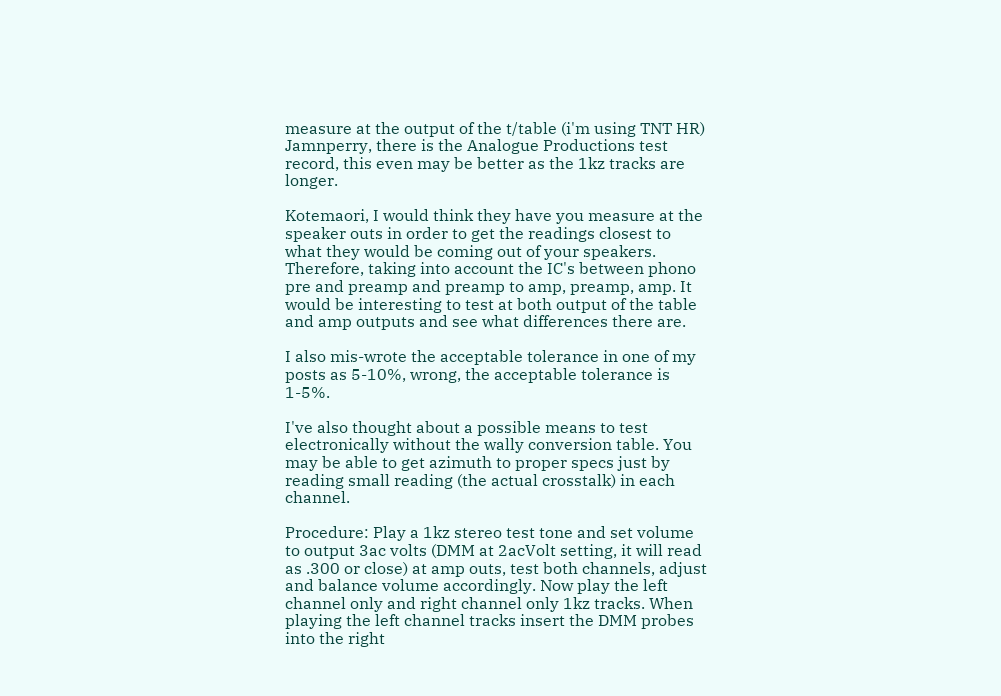measure at the output of the t/table (i'm using TNT HR)
Jamnperry, there is the Analogue Productions test record, this even may be better as the 1kz tracks are longer.

Kotemaori, I would think they have you measure at the speaker outs in order to get the readings closest to what they would be coming out of your speakers. Therefore, taking into account the IC's between phono pre and preamp and preamp to amp, preamp, amp. It would be interesting to test at both output of the table and amp outputs and see what differences there are.

I also mis-wrote the acceptable tolerance in one of my posts as 5-10%, wrong, the acceptable tolerance is 1-5%.

I've also thought about a possible means to test electronically without the wally conversion table. You may be able to get azimuth to proper specs just by reading small reading (the actual crosstalk) in each channel.

Procedure: Play a 1kz stereo test tone and set volume to output 3ac volts (DMM at 2acVolt setting, it will read as .300 or close) at amp outs, test both channels, adjust and balance volume accordingly. Now play the left channel only and right channel only 1kz tracks. When playing the left channel tracks insert the DMM probes into the right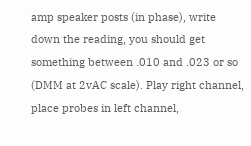amp speaker posts (in phase), write down the reading, you should get something between .010 and .023 or so (DMM at 2vAC scale). Play right channel, place probes in left channel,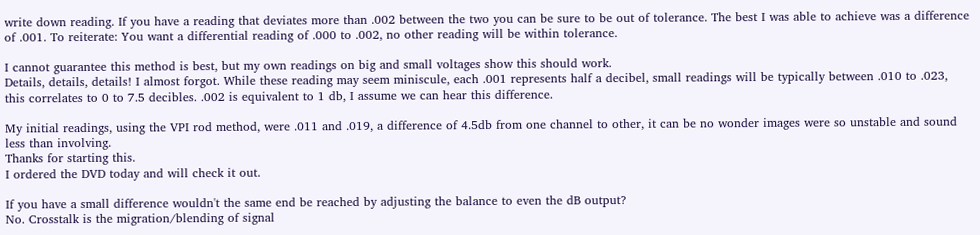write down reading. If you have a reading that deviates more than .002 between the two you can be sure to be out of tolerance. The best I was able to achieve was a difference of .001. To reiterate: You want a differential reading of .000 to .002, no other reading will be within tolerance.

I cannot guarantee this method is best, but my own readings on big and small voltages show this should work.
Details, details, details! I almost forgot. While these reading may seem miniscule, each .001 represents half a decibel, small readings will be typically between .010 to .023, this correlates to 0 to 7.5 decibles. .002 is equivalent to 1 db, I assume we can hear this difference.

My initial readings, using the VPI rod method, were .011 and .019, a difference of 4.5db from one channel to other, it can be no wonder images were so unstable and sound less than involving.
Thanks for starting this.
I ordered the DVD today and will check it out.

If you have a small difference wouldn't the same end be reached by adjusting the balance to even the dB output?
No. Crosstalk is the migration/blending of signal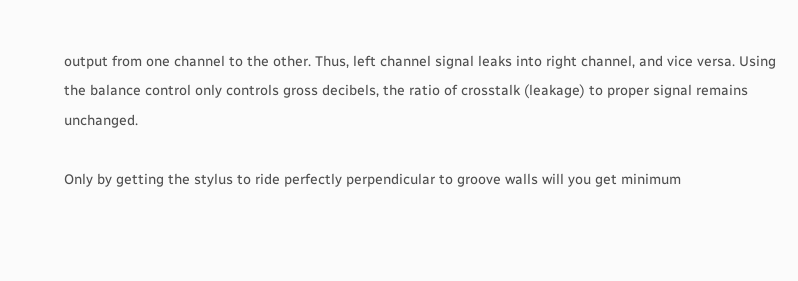output from one channel to the other. Thus, left channel signal leaks into right channel, and vice versa. Using the balance control only controls gross decibels, the ratio of crosstalk (leakage) to proper signal remains unchanged.

Only by getting the stylus to ride perfectly perpendicular to groove walls will you get minimum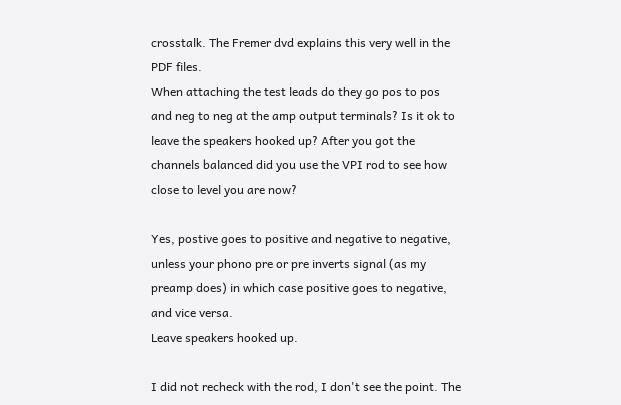crosstalk. The Fremer dvd explains this very well in the PDF files.
When attaching the test leads do they go pos to pos and neg to neg at the amp output terminals? Is it ok to leave the speakers hooked up? After you got the channels balanced did you use the VPI rod to see how close to level you are now?

Yes, postive goes to positive and negative to negative, unless your phono pre or pre inverts signal (as my preamp does) in which case positive goes to negative, and vice versa.
Leave speakers hooked up.

I did not recheck with the rod, I don't see the point. The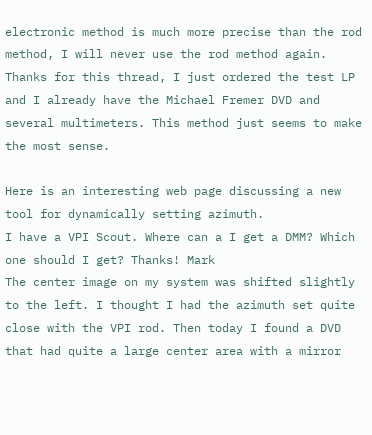electronic method is much more precise than the rod method, I will never use the rod method again.
Thanks for this thread, I just ordered the test LP and I already have the Michael Fremer DVD and several multimeters. This method just seems to make the most sense.

Here is an interesting web page discussing a new tool for dynamically setting azimuth.
I have a VPI Scout. Where can a I get a DMM? Which one should I get? Thanks! Mark
The center image on my system was shifted slightly to the left. I thought I had the azimuth set quite close with the VPI rod. Then today I found a DVD that had quite a large center area with a mirror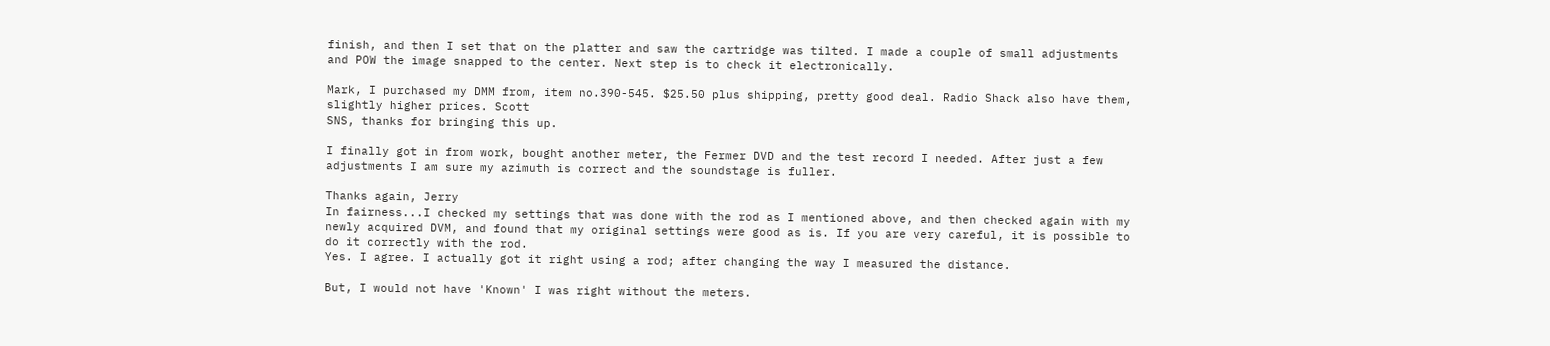finish, and then I set that on the platter and saw the cartridge was tilted. I made a couple of small adjustments and POW the image snapped to the center. Next step is to check it electronically.

Mark, I purchased my DMM from, item no.390-545. $25.50 plus shipping, pretty good deal. Radio Shack also have them, slightly higher prices. Scott
SNS, thanks for bringing this up.

I finally got in from work, bought another meter, the Fermer DVD and the test record I needed. After just a few adjustments I am sure my azimuth is correct and the soundstage is fuller.

Thanks again, Jerry
In fairness...I checked my settings that was done with the rod as I mentioned above, and then checked again with my newly acquired DVM, and found that my original settings were good as is. If you are very careful, it is possible to do it correctly with the rod.
Yes. I agree. I actually got it right using a rod; after changing the way I measured the distance.

But, I would not have 'Known' I was right without the meters.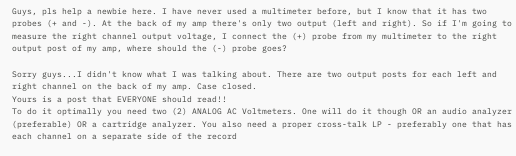Guys, pls help a newbie here. I have never used a multimeter before, but I know that it has two probes (+ and -). At the back of my amp there's only two output (left and right). So if I'm going to measure the right channel output voltage, I connect the (+) probe from my multimeter to the right output post of my amp, where should the (-) probe goes?

Sorry guys...I didn't know what I was talking about. There are two output posts for each left and right channel on the back of my amp. Case closed.
Yours is a post that EVERYONE should read!!
To do it optimally you need two (2) ANALOG AC Voltmeters. One will do it though OR an audio analyzer (preferable) OR a cartridge analyzer. You also need a proper cross-talk LP - preferably one that has each channel on a separate side of the record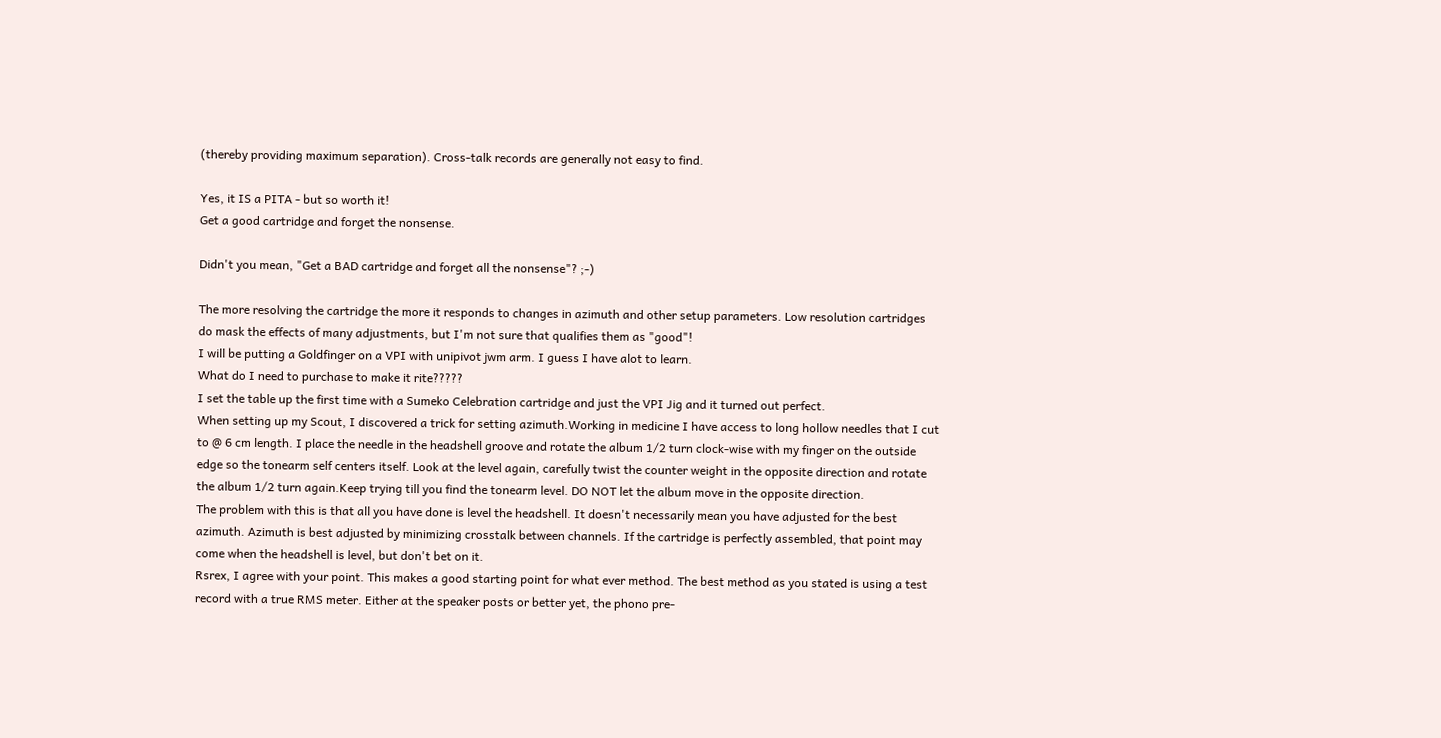(thereby providing maximum separation). Cross-talk records are generally not easy to find.

Yes, it IS a PITA - but so worth it!
Get a good cartridge and forget the nonsense.

Didn't you mean, "Get a BAD cartridge and forget all the nonsense"? ;-)

The more resolving the cartridge the more it responds to changes in azimuth and other setup parameters. Low resolution cartridges do mask the effects of many adjustments, but I'm not sure that qualifies them as "good"!
I will be putting a Goldfinger on a VPI with unipivot jwm arm. I guess I have alot to learn.
What do I need to purchase to make it rite?????
I set the table up the first time with a Sumeko Celebration cartridge and just the VPI Jig and it turned out perfect.
When setting up my Scout, I discovered a trick for setting azimuth.Working in medicine I have access to long hollow needles that I cut to @ 6 cm length. I place the needle in the headshell groove and rotate the album 1/2 turn clock-wise with my finger on the outside edge so the tonearm self centers itself. Look at the level again, carefully twist the counter weight in the opposite direction and rotate the album 1/2 turn again.Keep trying till you find the tonearm level. DO NOT let the album move in the opposite direction.
The problem with this is that all you have done is level the headshell. It doesn't necessarily mean you have adjusted for the best azimuth. Azimuth is best adjusted by minimizing crosstalk between channels. If the cartridge is perfectly assembled, that point may come when the headshell is level, but don't bet on it.
Rsrex, I agree with your point. This makes a good starting point for what ever method. The best method as you stated is using a test record with a true RMS meter. Either at the speaker posts or better yet, the phono pre-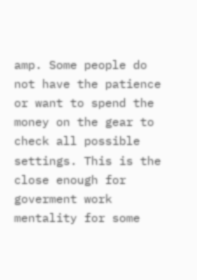amp. Some people do not have the patience or want to spend the money on the gear to check all possible settings. This is the close enough for goverment work mentality for some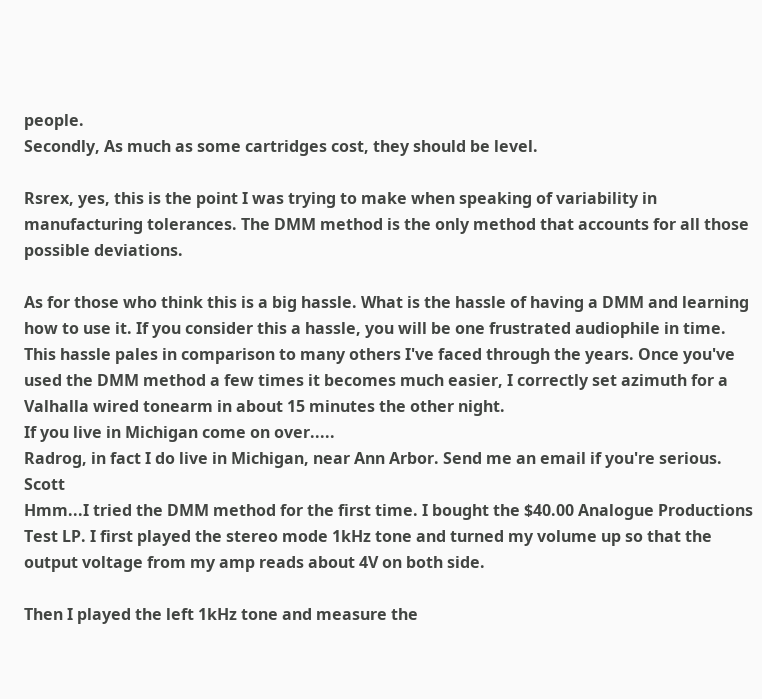people.
Secondly, As much as some cartridges cost, they should be level.

Rsrex, yes, this is the point I was trying to make when speaking of variability in manufacturing tolerances. The DMM method is the only method that accounts for all those possible deviations.

As for those who think this is a big hassle. What is the hassle of having a DMM and learning how to use it. If you consider this a hassle, you will be one frustrated audiophile in time. This hassle pales in comparison to many others I've faced through the years. Once you've used the DMM method a few times it becomes much easier, I correctly set azimuth for a Valhalla wired tonearm in about 15 minutes the other night.
If you live in Michigan come on over.....
Radrog, in fact I do live in Michigan, near Ann Arbor. Send me an email if you're serious. Scott
Hmm...I tried the DMM method for the first time. I bought the $40.00 Analogue Productions Test LP. I first played the stereo mode 1kHz tone and turned my volume up so that the output voltage from my amp reads about 4V on both side.

Then I played the left 1kHz tone and measure the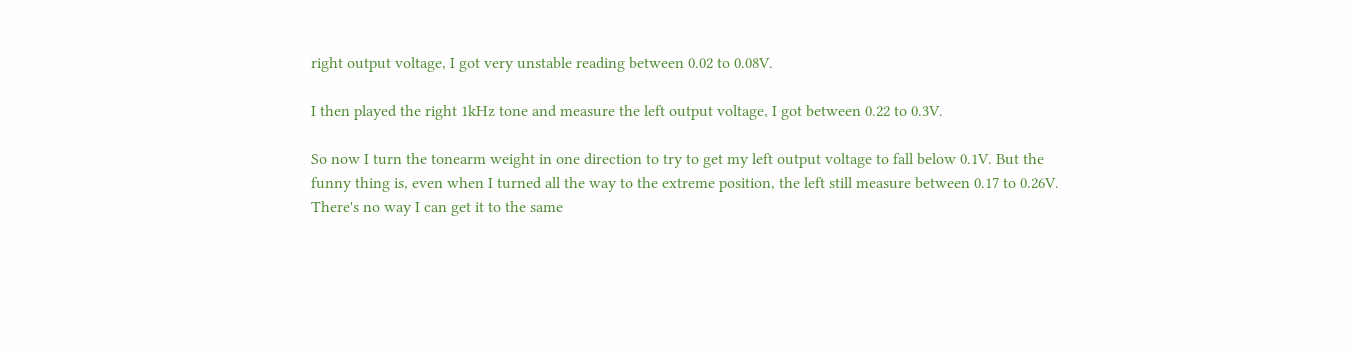right output voltage, I got very unstable reading between 0.02 to 0.08V.

I then played the right 1kHz tone and measure the left output voltage, I got between 0.22 to 0.3V.

So now I turn the tonearm weight in one direction to try to get my left output voltage to fall below 0.1V. But the funny thing is, even when I turned all the way to the extreme position, the left still measure between 0.17 to 0.26V. There's no way I can get it to the same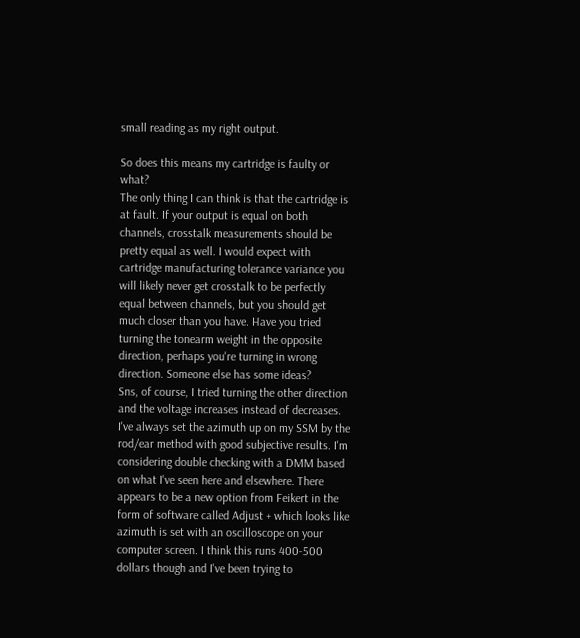small reading as my right output.

So does this means my cartridge is faulty or what?
The only thing I can think is that the cartridge is at fault. If your output is equal on both channels, crosstalk measurements should be pretty equal as well. I would expect with cartridge manufacturing tolerance variance you will likely never get crosstalk to be perfectly equal between channels, but you should get much closer than you have. Have you tried turning the tonearm weight in the opposite direction, perhaps you're turning in wrong direction. Someone else has some ideas?
Sns, of course, I tried turning the other direction and the voltage increases instead of decreases.
I've always set the azimuth up on my SSM by the rod/ear method with good subjective results. I'm considering double checking with a DMM based on what I've seen here and elsewhere. There appears to be a new option from Feikert in the form of software called Adjust + which looks like azimuth is set with an oscilloscope on your computer screen. I think this runs 400-500 dollars though and I've been trying to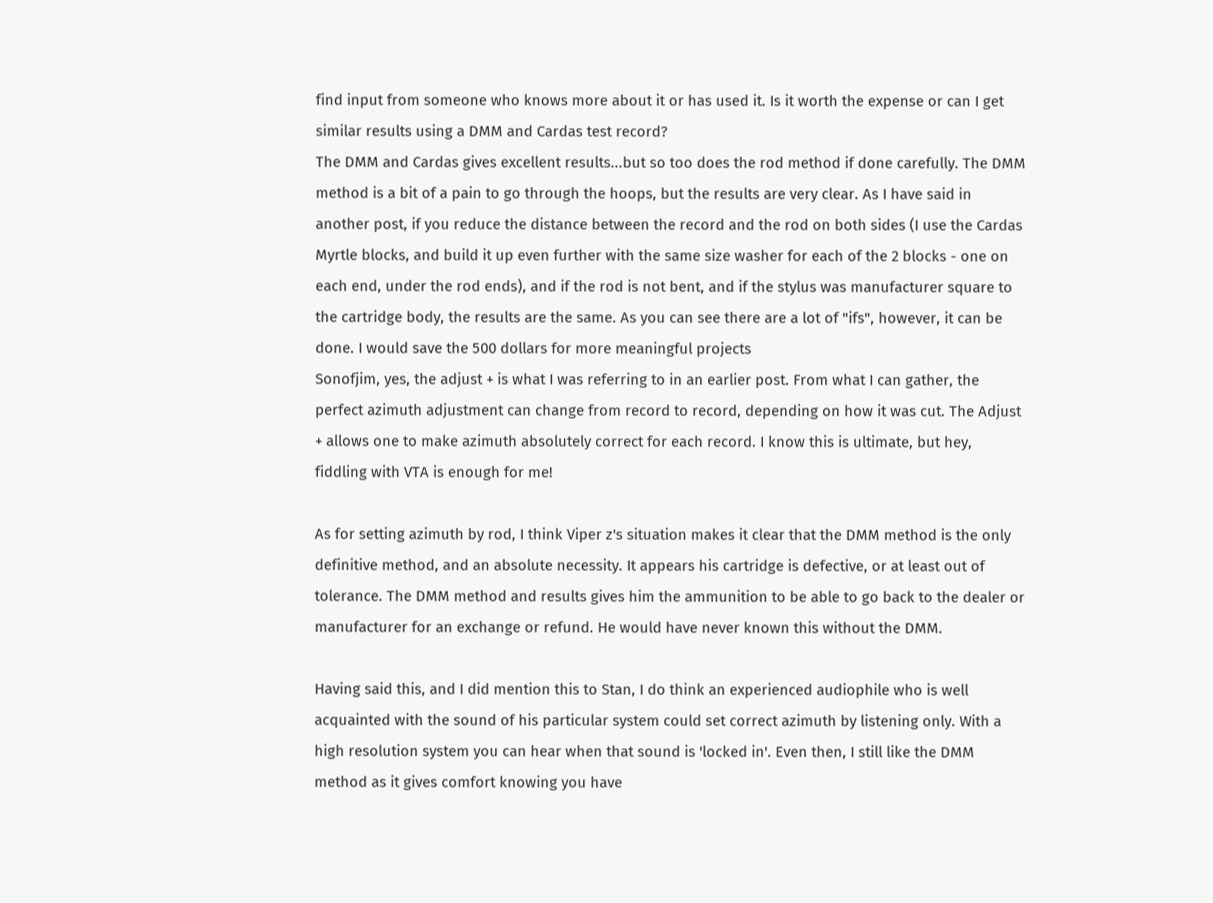find input from someone who knows more about it or has used it. Is it worth the expense or can I get similar results using a DMM and Cardas test record?
The DMM and Cardas gives excellent results...but so too does the rod method if done carefully. The DMM method is a bit of a pain to go through the hoops, but the results are very clear. As I have said in another post, if you reduce the distance between the record and the rod on both sides (I use the Cardas Myrtle blocks, and build it up even further with the same size washer for each of the 2 blocks - one on each end, under the rod ends), and if the rod is not bent, and if the stylus was manufacturer square to the cartridge body, the results are the same. As you can see there are a lot of "ifs", however, it can be done. I would save the 500 dollars for more meaningful projects
Sonofjim, yes, the adjust + is what I was referring to in an earlier post. From what I can gather, the perfect azimuth adjustment can change from record to record, depending on how it was cut. The Adjust + allows one to make azimuth absolutely correct for each record. I know this is ultimate, but hey, fiddling with VTA is enough for me!

As for setting azimuth by rod, I think Viper z's situation makes it clear that the DMM method is the only definitive method, and an absolute necessity. It appears his cartridge is defective, or at least out of tolerance. The DMM method and results gives him the ammunition to be able to go back to the dealer or manufacturer for an exchange or refund. He would have never known this without the DMM.

Having said this, and I did mention this to Stan, I do think an experienced audiophile who is well acquainted with the sound of his particular system could set correct azimuth by listening only. With a high resolution system you can hear when that sound is 'locked in'. Even then, I still like the DMM method as it gives comfort knowing you have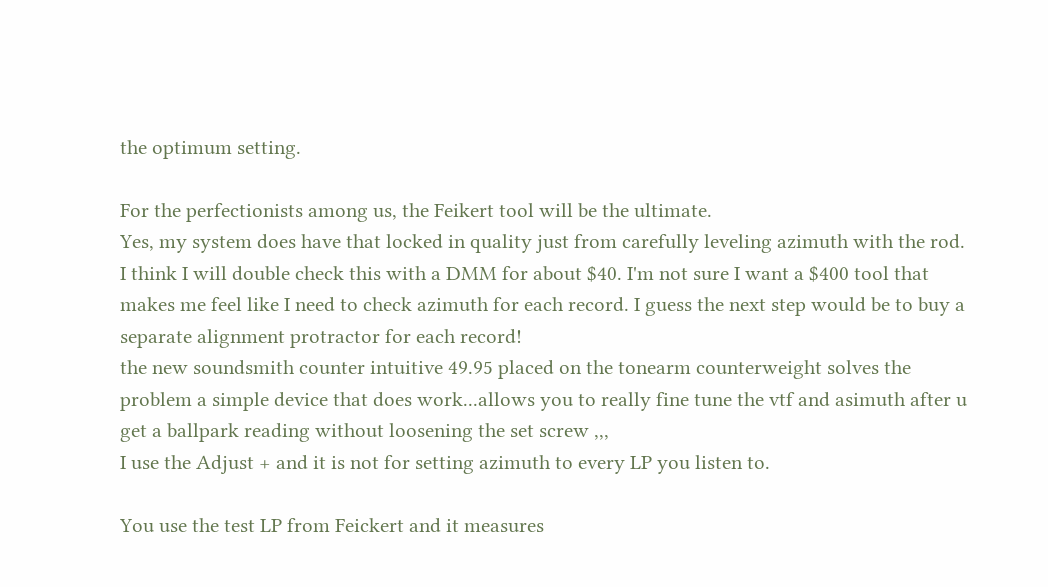the optimum setting.

For the perfectionists among us, the Feikert tool will be the ultimate.
Yes, my system does have that locked in quality just from carefully leveling azimuth with the rod. I think I will double check this with a DMM for about $40. I'm not sure I want a $400 tool that makes me feel like I need to check azimuth for each record. I guess the next step would be to buy a separate alignment protractor for each record!
the new soundsmith counter intuitive 49.95 placed on the tonearm counterweight solves the problem a simple device that does work...allows you to really fine tune the vtf and asimuth after u get a ballpark reading without loosening the set screw ,,,
I use the Adjust + and it is not for setting azimuth to every LP you listen to.

You use the test LP from Feickert and it measures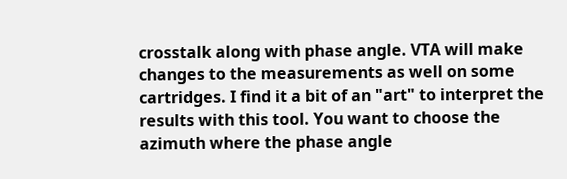crosstalk along with phase angle. VTA will make changes to the measurements as well on some cartridges. I find it a bit of an "art" to interpret the results with this tool. You want to choose the azimuth where the phase angle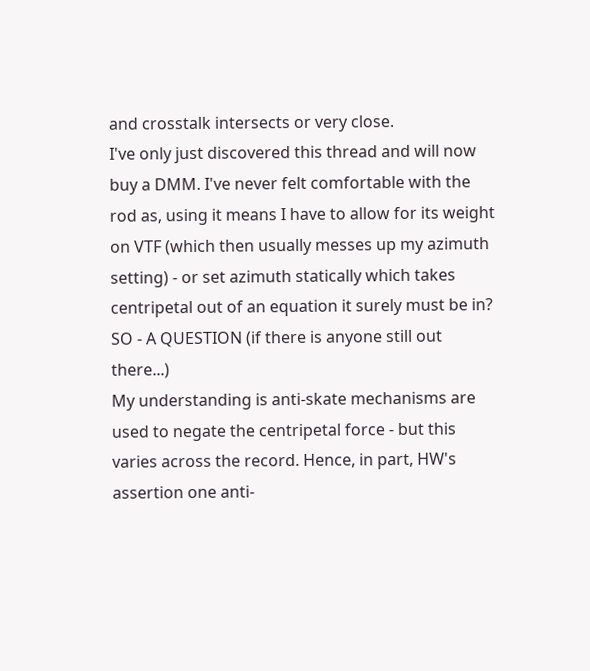and crosstalk intersects or very close.
I've only just discovered this thread and will now buy a DMM. I've never felt comfortable with the rod as, using it means I have to allow for its weight on VTF (which then usually messes up my azimuth setting) - or set azimuth statically which takes centripetal out of an equation it surely must be in?
SO - A QUESTION (if there is anyone still out there...)
My understanding is anti-skate mechanisms are used to negate the centripetal force - but this varies across the record. Hence, in part, HW's assertion one anti-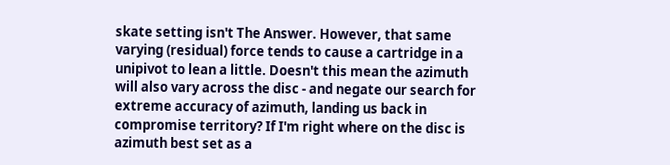skate setting isn't The Answer. However, that same varying (residual) force tends to cause a cartridge in a unipivot to lean a little. Doesn't this mean the azimuth will also vary across the disc - and negate our search for extreme accuracy of azimuth, landing us back in compromise territory? If I'm right where on the disc is azimuth best set as a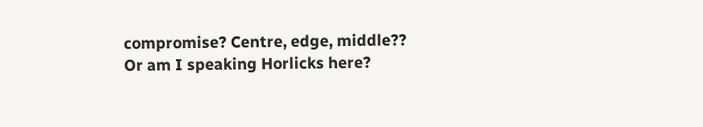compromise? Centre, edge, middle??
Or am I speaking Horlicks here?